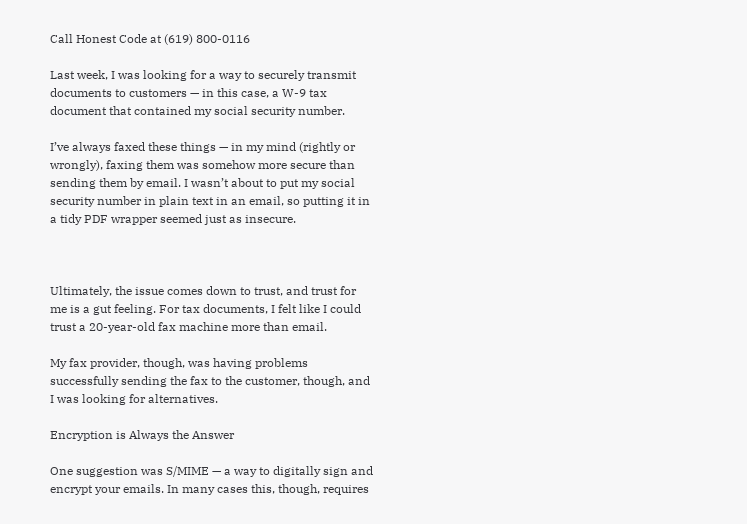Call Honest Code at (619) 800-0116

Last week, I was looking for a way to securely transmit documents to customers — in this case, a W-9 tax document that contained my social security number.

I’ve always faxed these things — in my mind (rightly or wrongly), faxing them was somehow more secure than sending them by email. I wasn’t about to put my social security number in plain text in an email, so putting it in a tidy PDF wrapper seemed just as insecure.



Ultimately, the issue comes down to trust, and trust for me is a gut feeling. For tax documents, I felt like I could trust a 20-year-old fax machine more than email.

My fax provider, though, was having problems successfully sending the fax to the customer, though, and I was looking for alternatives.

Encryption is Always the Answer

One suggestion was S/MIME — a way to digitally sign and encrypt your emails. In many cases this, though, requires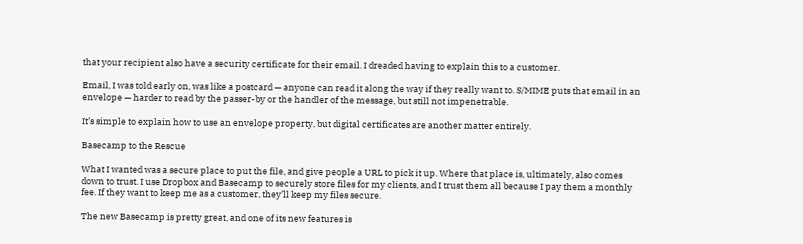that your recipient also have a security certificate for their email. I dreaded having to explain this to a customer.

Email, I was told early on, was like a postcard — anyone can read it along the way if they really want to. S/MIME puts that email in an envelope — harder to read by the passer-by or the handler of the message, but still not impenetrable.

It’s simple to explain how to use an envelope property, but digital certificates are another matter entirely.

Basecamp to the Rescue

What I wanted was a secure place to put the file, and give people a URL to pick it up. Where that place is, ultimately, also comes down to trust. I use Dropbox and Basecamp to securely store files for my clients, and I trust them all because I pay them a monthly fee. If they want to keep me as a customer, they’ll keep my files secure.

The new Basecamp is pretty great, and one of its new features is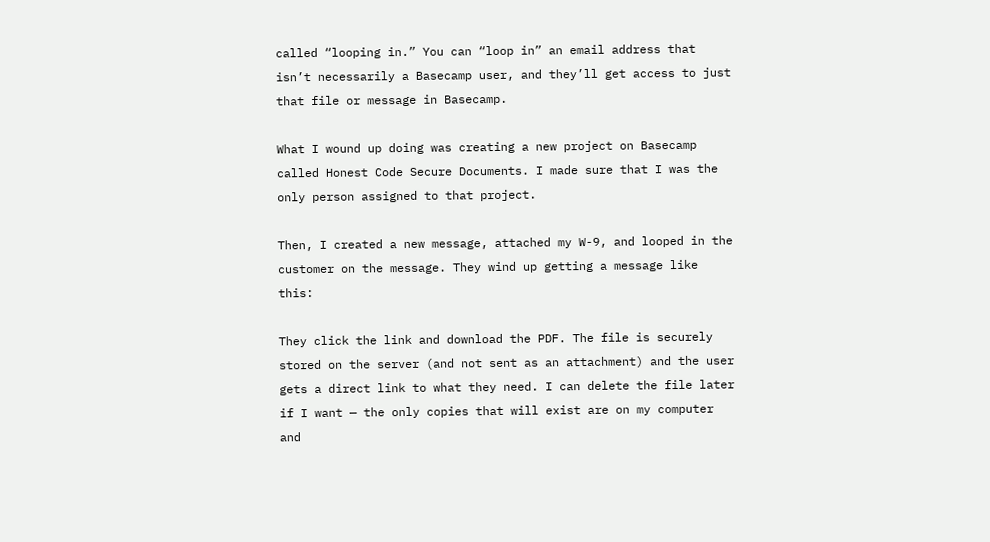called “looping in.” You can “loop in” an email address that isn’t necessarily a Basecamp user, and they’ll get access to just that file or message in Basecamp.

What I wound up doing was creating a new project on Basecamp called Honest Code Secure Documents. I made sure that I was the only person assigned to that project.

Then, I created a new message, attached my W-9, and looped in the customer on the message. They wind up getting a message like this:

They click the link and download the PDF. The file is securely stored on the server (and not sent as an attachment) and the user gets a direct link to what they need. I can delete the file later if I want — the only copies that will exist are on my computer and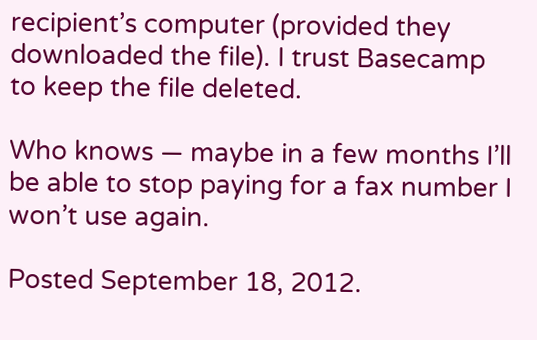recipient’s computer (provided they downloaded the file). I trust Basecamp to keep the file deleted.

Who knows — maybe in a few months I’ll be able to stop paying for a fax number I won’t use again.

Posted September 18, 2012.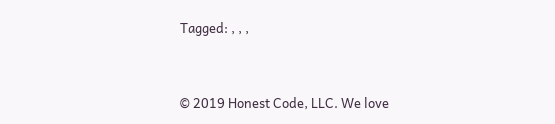Tagged: , , ,


© 2019 Honest Code, LLC. We love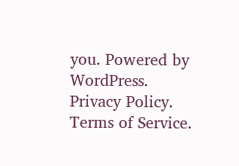you. Powered by WordPress.
Privacy Policy. Terms of Service.